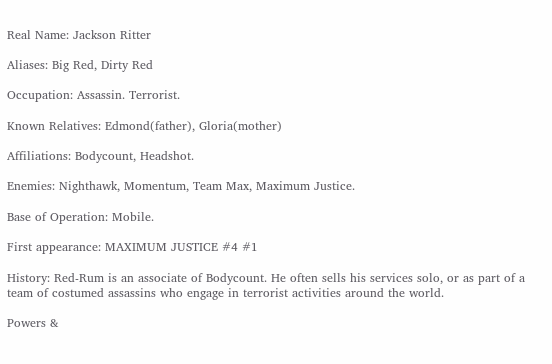Real Name: Jackson Ritter

Aliases: Big Red, Dirty Red

Occupation: Assassin. Terrorist.

Known Relatives: Edmond(father), Gloria(mother)

Affiliations: Bodycount, Headshot.

Enemies: Nighthawk, Momentum, Team Max, Maximum Justice.

Base of Operation: Mobile.

First appearance: MAXIMUM JUSTICE #4 #1

History: Red-Rum is an associate of Bodycount. He often sells his services solo, or as part of a team of costumed assassins who engage in terrorist activities around the world.

Powers &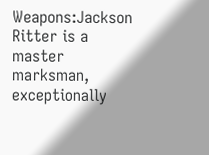Weapons:Jackson Ritter is a master marksman, exceptionally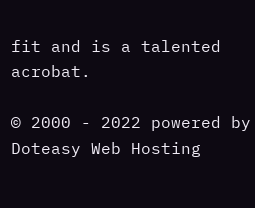fit and is a talented acrobat.

© 2000 - 2022 powered by
Doteasy Web Hosting